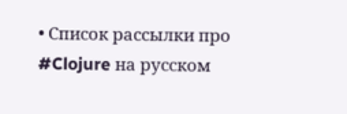• Список рассылки про #Clojure на русском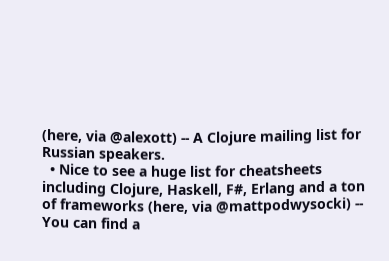(here, via @alexott) -- A Clojure mailing list for Russian speakers.
  • Nice to see a huge list for cheatsheets including Clojure, Haskell, F#, Erlang and a ton of frameworks (here, via @mattpodwysocki) -- You can find a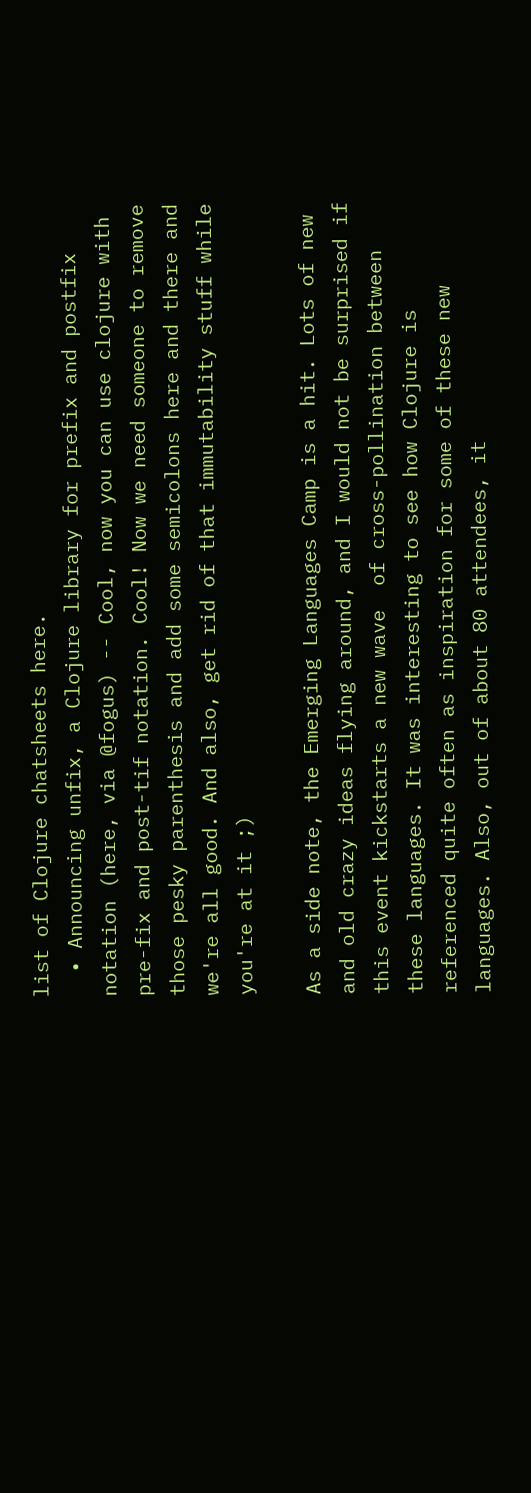list of Clojure chatsheets here.
  • Announcing unfix, a Clojure library for prefix and postfix notation (here, via @fogus) -- Cool, now you can use clojure with pre-fix and post-tif notation. Cool! Now we need someone to remove those pesky parenthesis and add some semicolons here and there and we're all good. And also, get rid of that immutability stuff while you're at it ;)

As a side note, the Emerging Languages Camp is a hit. Lots of new and old crazy ideas flying around, and I would not be surprised if this event kickstarts a new wave  of cross-pollination between these languages. It was interesting to see how Clojure is referenced quite often as inspiration for some of these new languages. Also, out of about 80 attendees, it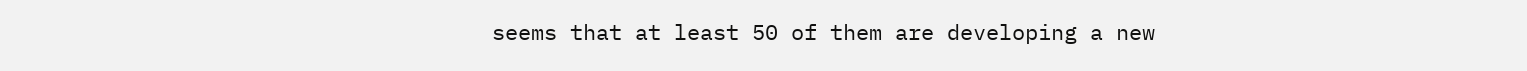seems that at least 50 of them are developing a new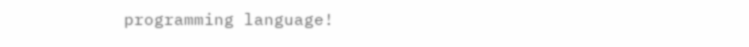programming language!